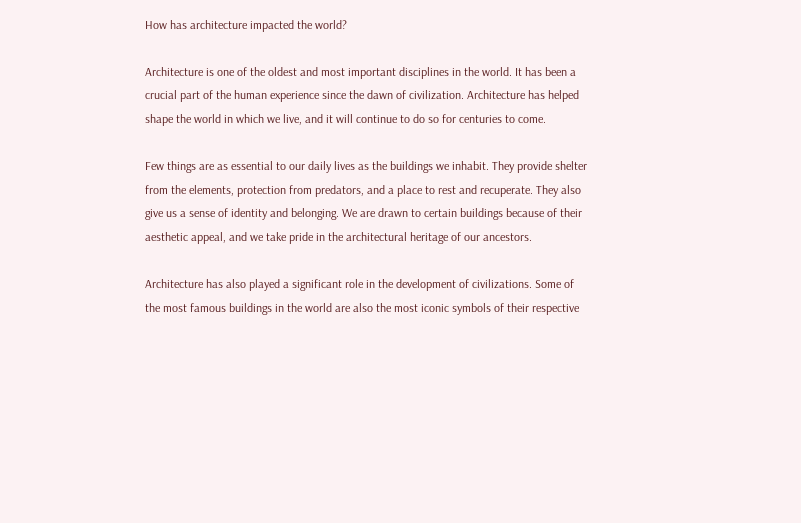How has architecture impacted the world?

Architecture is one of the oldest and most important disciplines in the world. It has been a crucial part of the human experience since the dawn of civilization. Architecture has helped shape the world in which we live, and it will continue to do so for centuries to come.

Few things are as essential to our daily lives as the buildings we inhabit. They provide shelter from the elements, protection from predators, and a place to rest and recuperate. They also give us a sense of identity and belonging. We are drawn to certain buildings because of their aesthetic appeal, and we take pride in the architectural heritage of our ancestors.

Architecture has also played a significant role in the development of civilizations. Some of the most famous buildings in the world are also the most iconic symbols of their respective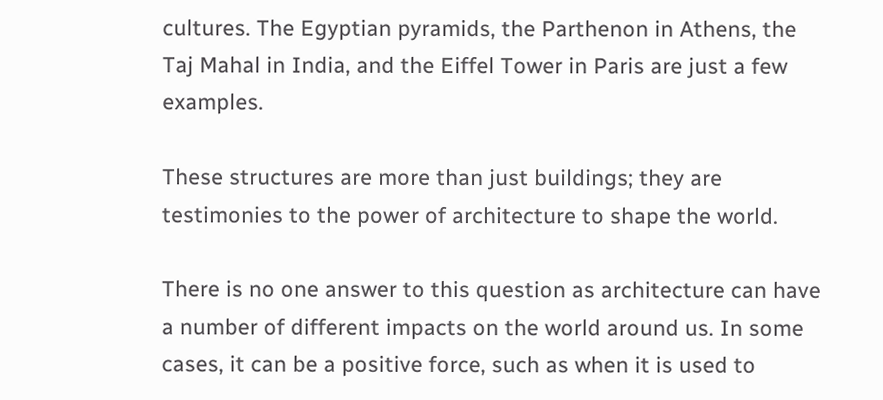cultures. The Egyptian pyramids, the Parthenon in Athens, the Taj Mahal in India, and the Eiffel Tower in Paris are just a few examples.

These structures are more than just buildings; they are testimonies to the power of architecture to shape the world.

There is no one answer to this question as architecture can have a number of different impacts on the world around us. In some cases, it can be a positive force, such as when it is used to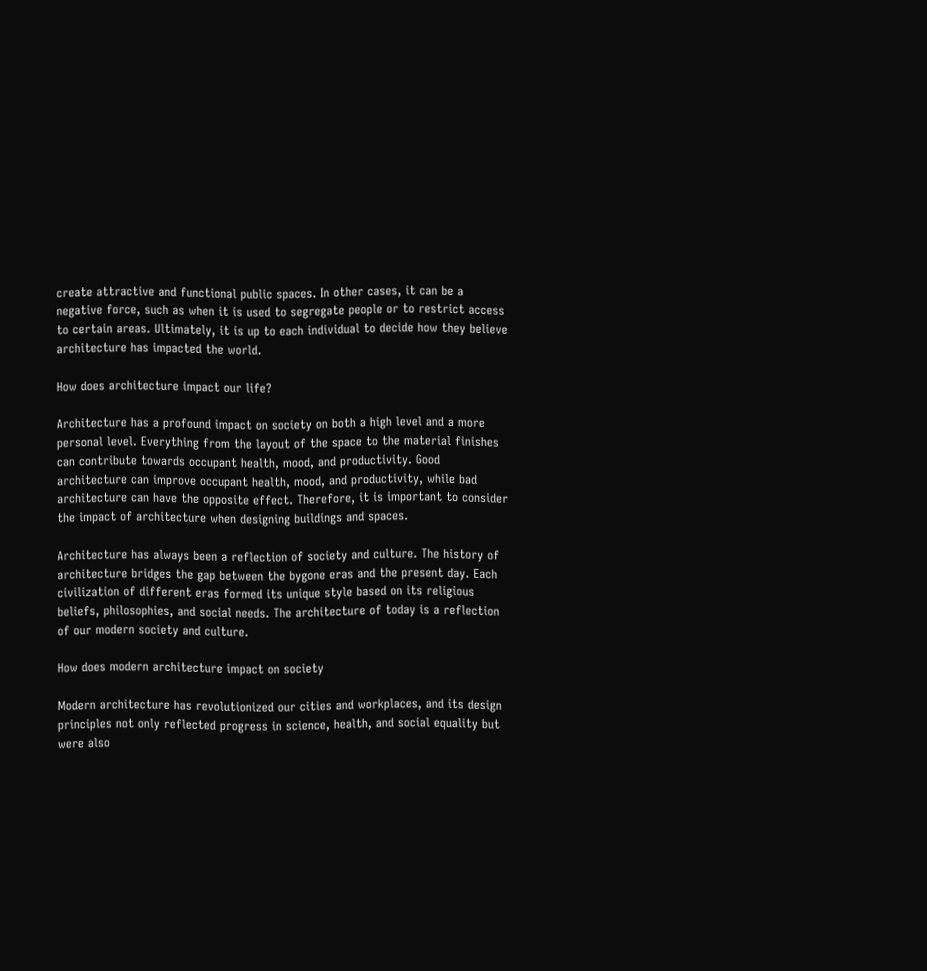create attractive and functional public spaces. In other cases, it can be a negative force, such as when it is used to segregate people or to restrict access to certain areas. Ultimately, it is up to each individual to decide how they believe architecture has impacted the world.

How does architecture impact our life?

Architecture has a profound impact on society on both a high level and a more personal level. Everything from the layout of the space to the material finishes can contribute towards occupant health, mood, and productivity. Good architecture can improve occupant health, mood, and productivity, while bad architecture can have the opposite effect. Therefore, it is important to consider the impact of architecture when designing buildings and spaces.

Architecture has always been a reflection of society and culture. The history of architecture bridges the gap between the bygone eras and the present day. Each civilization of different eras formed its unique style based on its religious beliefs, philosophies, and social needs. The architecture of today is a reflection of our modern society and culture.

How does modern architecture impact on society

Modern architecture has revolutionized our cities and workplaces, and its design principles not only reflected progress in science, health, and social equality but were also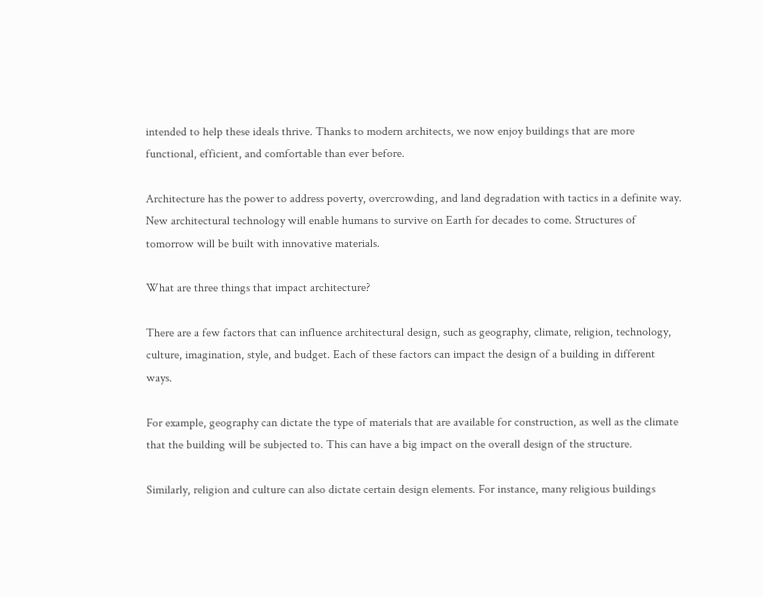intended to help these ideals thrive. Thanks to modern architects, we now enjoy buildings that are more functional, efficient, and comfortable than ever before.

Architecture has the power to address poverty, overcrowding, and land degradation with tactics in a definite way. New architectural technology will enable humans to survive on Earth for decades to come. Structures of tomorrow will be built with innovative materials.

What are three things that impact architecture?

There are a few factors that can influence architectural design, such as geography, climate, religion, technology, culture, imagination, style, and budget. Each of these factors can impact the design of a building in different ways.

For example, geography can dictate the type of materials that are available for construction, as well as the climate that the building will be subjected to. This can have a big impact on the overall design of the structure.

Similarly, religion and culture can also dictate certain design elements. For instance, many religious buildings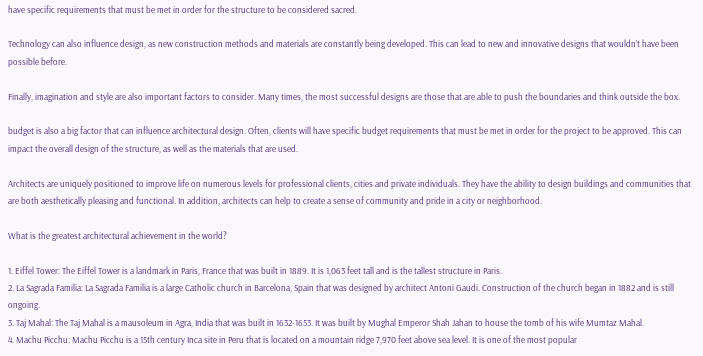have specific requirements that must be met in order for the structure to be considered sacred.

Technology can also influence design, as new construction methods and materials are constantly being developed. This can lead to new and innovative designs that wouldn’t have been possible before.

Finally, imagination and style are also important factors to consider. Many times, the most successful designs are those that are able to push the boundaries and think outside the box.

budget is also a big factor that can influence architectural design. Often, clients will have specific budget requirements that must be met in order for the project to be approved. This can impact the overall design of the structure, as well as the materials that are used.

Architects are uniquely positioned to improve life on numerous levels for professional clients, cities and private individuals. They have the ability to design buildings and communities that are both aesthetically pleasing and functional. In addition, architects can help to create a sense of community and pride in a city or neighborhood.

What is the greatest architectural achievement in the world?

1. Eiffel Tower: The Eiffel Tower is a landmark in Paris, France that was built in 1889. It is 1,063 feet tall and is the tallest structure in Paris.
2. La Sagrada Familia: La Sagrada Familia is a large Catholic church in Barcelona, Spain that was designed by architect Antoni Gaudi. Construction of the church began in 1882 and is still ongoing.
3. Taj Mahal: The Taj Mahal is a mausoleum in Agra, India that was built in 1632-1653. It was built by Mughal Emperor Shah Jahan to house the tomb of his wife Mumtaz Mahal.
4. Machu Picchu: Machu Picchu is a 15th century Inca site in Peru that is located on a mountain ridge 7,970 feet above sea level. It is one of the most popular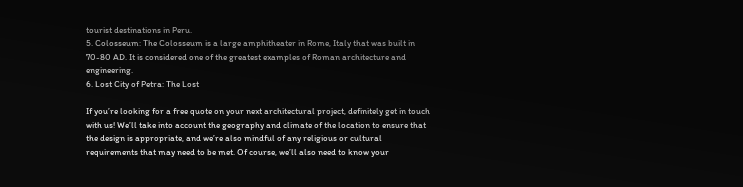tourist destinations in Peru.
5. Colosseum: The Colosseum is a large amphitheater in Rome, Italy that was built in 70-80 AD. It is considered one of the greatest examples of Roman architecture and engineering.
6. Lost City of Petra: The Lost

If you’re looking for a free quote on your next architectural project, definitely get in touch with us! We’ll take into account the geography and climate of the location to ensure that the design is appropriate, and we’re also mindful of any religious or cultural requirements that may need to be met. Of course, we’ll also need to know your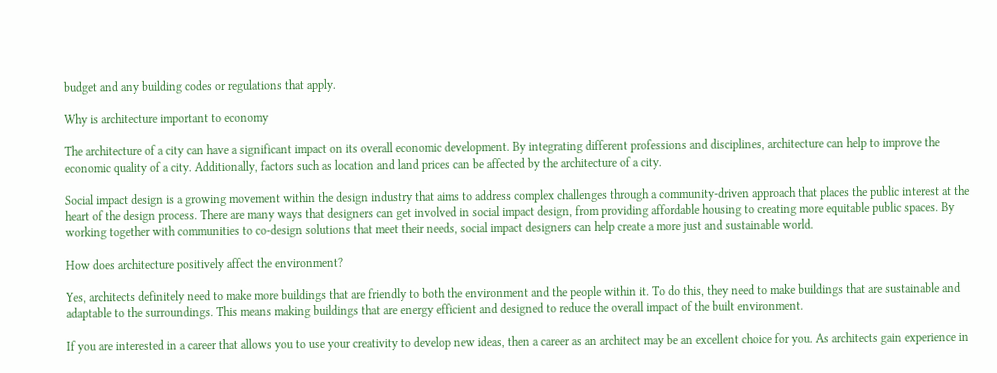budget and any building codes or regulations that apply.

Why is architecture important to economy

The architecture of a city can have a significant impact on its overall economic development. By integrating different professions and disciplines, architecture can help to improve the economic quality of a city. Additionally, factors such as location and land prices can be affected by the architecture of a city.

Social impact design is a growing movement within the design industry that aims to address complex challenges through a community-driven approach that places the public interest at the heart of the design process. There are many ways that designers can get involved in social impact design, from providing affordable housing to creating more equitable public spaces. By working together with communities to co-design solutions that meet their needs, social impact designers can help create a more just and sustainable world.

How does architecture positively affect the environment?

Yes, architects definitely need to make more buildings that are friendly to both the environment and the people within it. To do this, they need to make buildings that are sustainable and adaptable to the surroundings. This means making buildings that are energy efficient and designed to reduce the overall impact of the built environment.

If you are interested in a career that allows you to use your creativity to develop new ideas, then a career as an architect may be an excellent choice for you. As architects gain experience in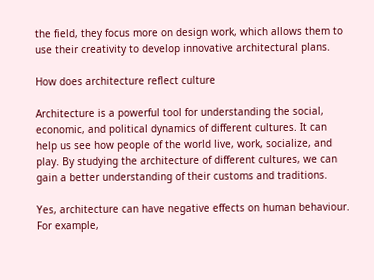the field, they focus more on design work, which allows them to use their creativity to develop innovative architectural plans.

How does architecture reflect culture

Architecture is a powerful tool for understanding the social, economic, and political dynamics of different cultures. It can help us see how people of the world live, work, socialize, and play. By studying the architecture of different cultures, we can gain a better understanding of their customs and traditions.

Yes, architecture can have negative effects on human behaviour. For example,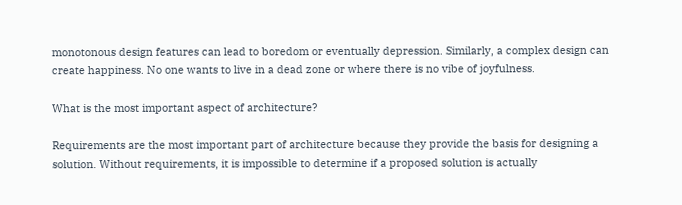monotonous design features can lead to boredom or eventually depression. Similarly, a complex design can create happiness. No one wants to live in a dead zone or where there is no vibe of joyfulness.

What is the most important aspect of architecture?

Requirements are the most important part of architecture because they provide the basis for designing a solution. Without requirements, it is impossible to determine if a proposed solution is actually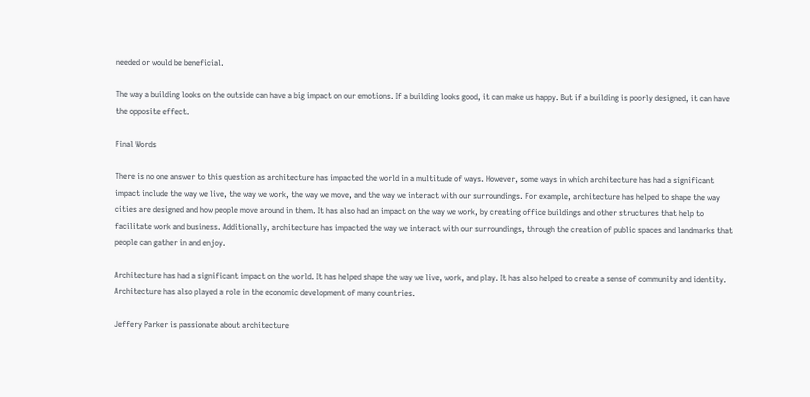needed or would be beneficial.

The way a building looks on the outside can have a big impact on our emotions. If a building looks good, it can make us happy. But if a building is poorly designed, it can have the opposite effect.

Final Words

There is no one answer to this question as architecture has impacted the world in a multitude of ways. However, some ways in which architecture has had a significant impact include the way we live, the way we work, the way we move, and the way we interact with our surroundings. For example, architecture has helped to shape the way cities are designed and how people move around in them. It has also had an impact on the way we work, by creating office buildings and other structures that help to facilitate work and business. Additionally, architecture has impacted the way we interact with our surroundings, through the creation of public spaces and landmarks that people can gather in and enjoy.

Architecture has had a significant impact on the world. It has helped shape the way we live, work, and play. It has also helped to create a sense of community and identity. Architecture has also played a role in the economic development of many countries.

Jeffery Parker is passionate about architecture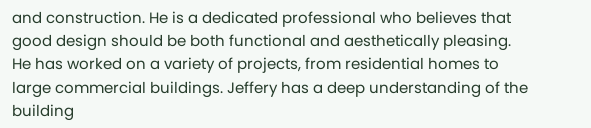and construction. He is a dedicated professional who believes that good design should be both functional and aesthetically pleasing. He has worked on a variety of projects, from residential homes to large commercial buildings. Jeffery has a deep understanding of the building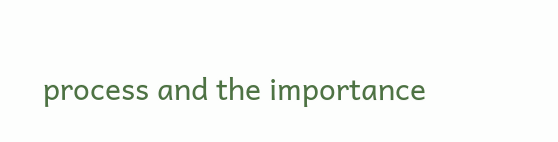process and the importance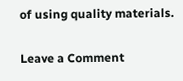of using quality materials.

Leave a Comment